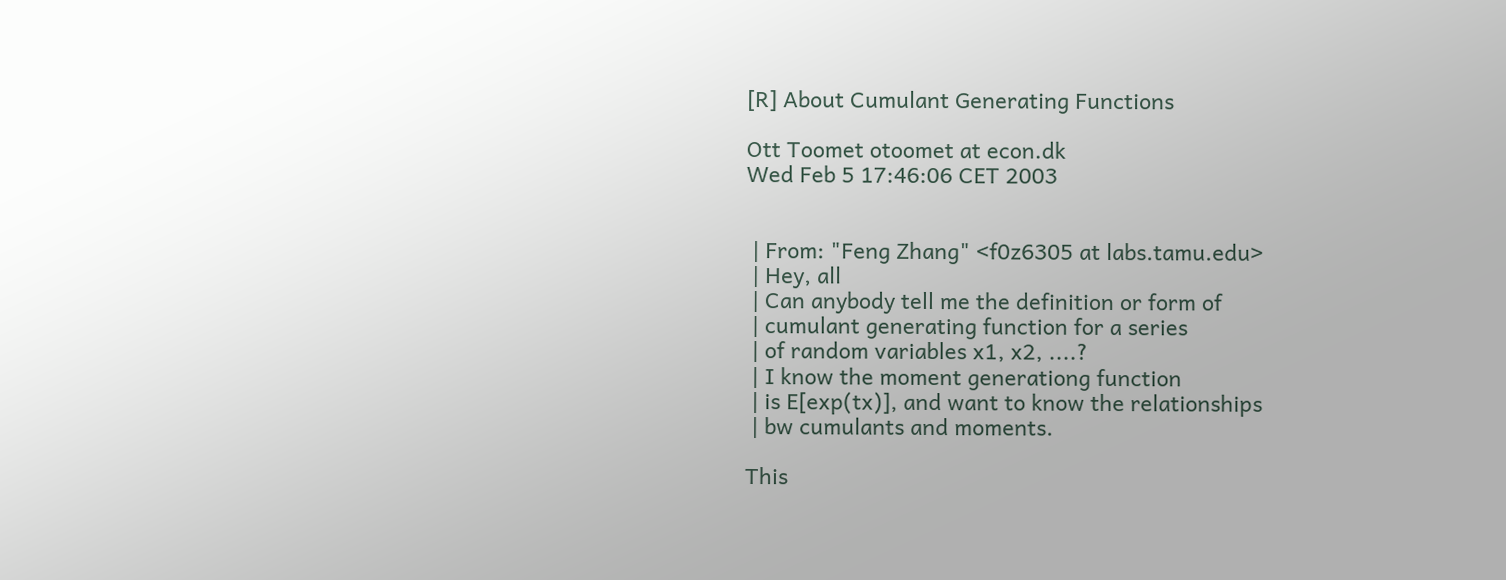[R] About Cumulant Generating Functions

Ott Toomet otoomet at econ.dk
Wed Feb 5 17:46:06 CET 2003


 | From: "Feng Zhang" <f0z6305 at labs.tamu.edu>
 | Hey, all
 | Can anybody tell me the definition or form of
 | cumulant generating function for a series
 | of random variables x1, x2, ....?
 | I know the moment generationg function
 | is E[exp(tx)], and want to know the relationships
 | bw cumulants and moments.

This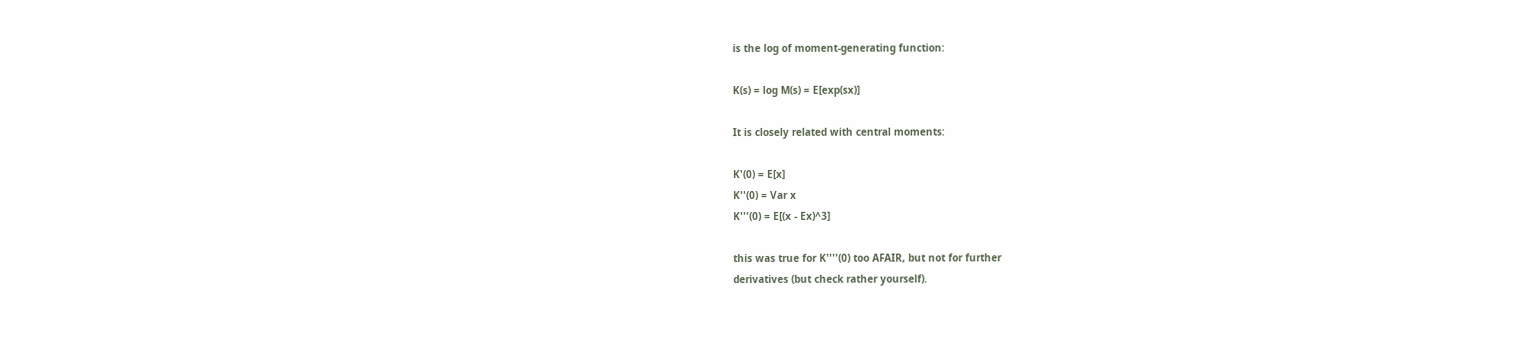is the log of moment-generating function:

K(s) = log M(s) = E[exp(sx)]

It is closely related with central moments:

K'(0) = E[x]
K''(0) = Var x
K'''(0) = E[(x - Ex)^3]

this was true for K''''(0) too AFAIR, but not for further
derivatives (but check rather yourself).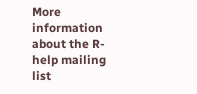More information about the R-help mailing list